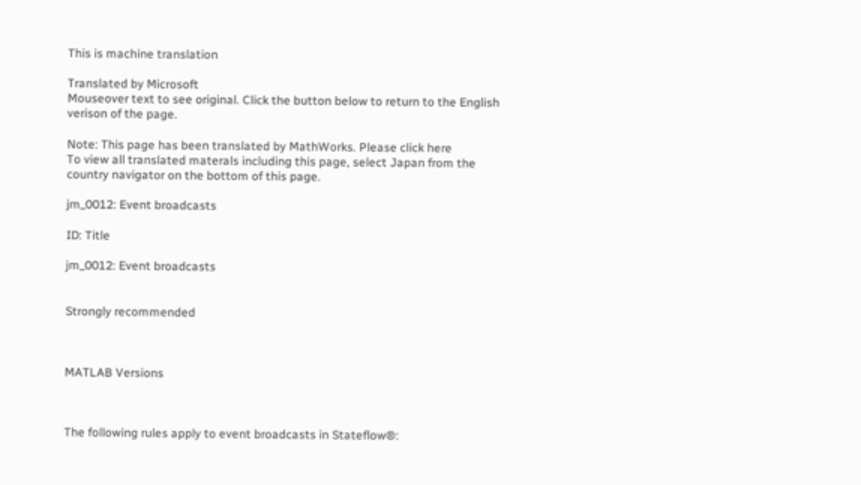This is machine translation

Translated by Microsoft
Mouseover text to see original. Click the button below to return to the English verison of the page.

Note: This page has been translated by MathWorks. Please click here
To view all translated materals including this page, select Japan from the country navigator on the bottom of this page.

jm_0012: Event broadcasts

ID: Title

jm_0012: Event broadcasts


Strongly recommended



MATLAB Versions



The following rules apply to event broadcasts in Stateflow®: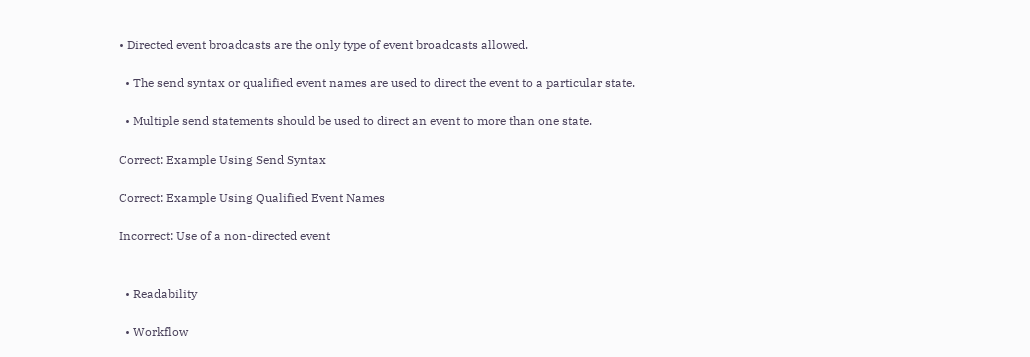• Directed event broadcasts are the only type of event broadcasts allowed.

  • The send syntax or qualified event names are used to direct the event to a particular state.

  • Multiple send statements should be used to direct an event to more than one state.

Correct: Example Using Send Syntax

Correct: Example Using Qualified Event Names

Incorrect: Use of a non-directed event


  • Readability

  • Workflow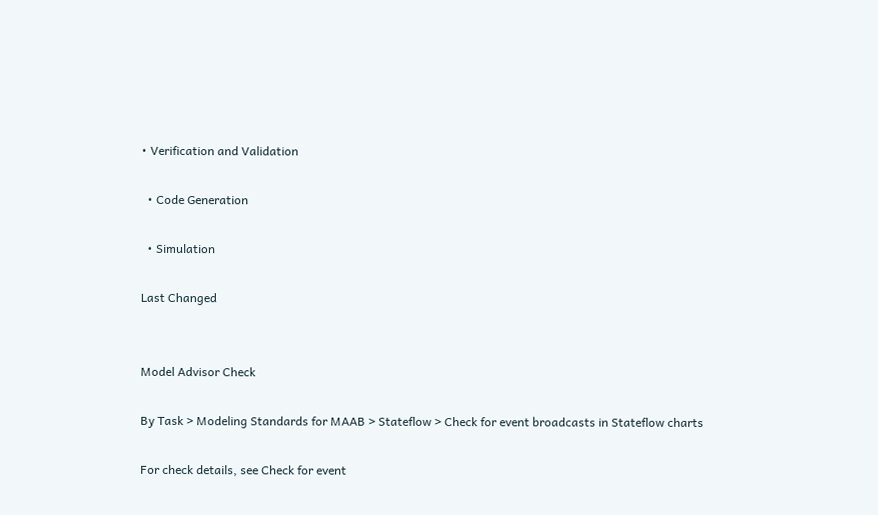• Verification and Validation

  • Code Generation

  • Simulation

Last Changed


Model Advisor Check

By Task > Modeling Standards for MAAB > Stateflow > Check for event broadcasts in Stateflow charts

For check details, see Check for event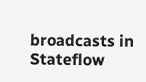broadcasts in Stateflow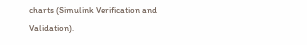charts (Simulink Verification and Validation).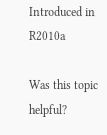Introduced in R2010a

Was this topic helpful?